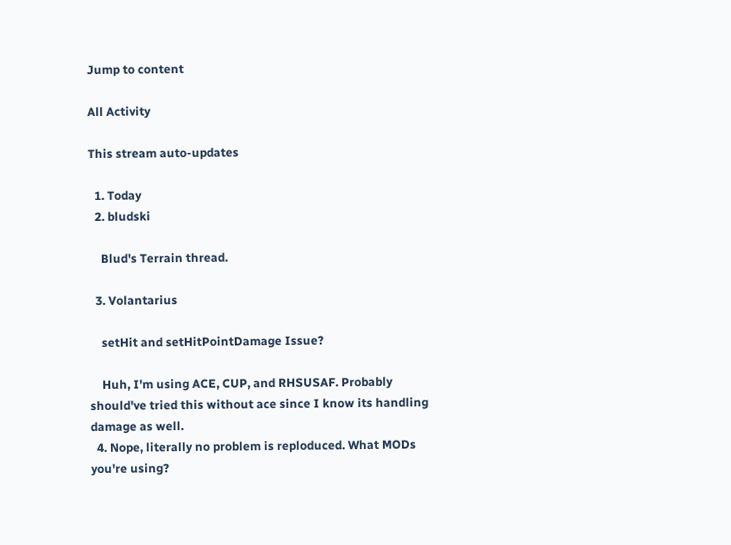Jump to content

All Activity

This stream auto-updates

  1. Today
  2. bludski

    Blud's Terrain thread.

  3. Volantarius

    setHit and setHitPointDamage Issue?

    Huh, I'm using ACE, CUP, and RHSUSAF. Probably should've tried this without ace since I know its handling damage as well.
  4. Nope, literally no problem is reploduced. What MODs you're using?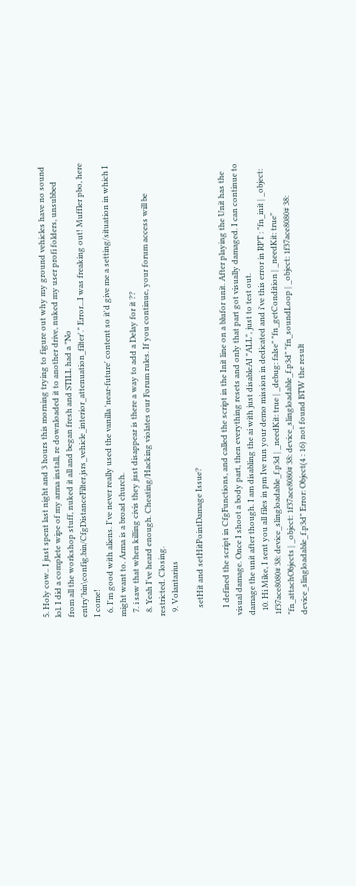5. Holy cow.. I just spent last night and 3 hours this morning trying to figure out why my ground vehicles have no sound lol. I did a complete wipe of my arma install, re downloaded it to another drive, nuked my user profi folders, unsubbed from all the workshop stuff, nuked it all and began fresh and STILL had a "No entry'bin\config.bin/CfgDistanceFilter.jsrs_vehicle_interior_attenuation_filter'." Error...I was freaking out! Muffler pbo, here I come!
  6. I'm good with aliens. I've never really used the vanilla 'near-future' content so it'd give me a setting/situation in which I might want to. Arma is a broad church.
  7. i saw that when killing civis they just disappear is there a way to add a Delay for it ??
  8. Yeah I've heard enough. Cheating/Hacking violates our Forum rules. If you continue, your forum access will be restricted. Closing.
  9. Volantarius

    setHit and setHitPointDamage Issue?

    I defined the script in CfgFunctions, and called the script in the Init line on a blufor unit. After playing the Unit has the visual damage. Once I shoot a body part, then everything resets and only that part got visually damaged. I can continue to damage the unit after though. I am disabling the ai with just disableAI "ALL", just to test out.
  10. Hi Mike, I sent you all files in pm Ive run your demo mission in dedicated and i've this error in RPT : "fn_init | _object: 1f37ace8080# 38: device_slingloadable_f.p3d | _needKit: true | _debug: false" "fn_getCondition | _needKit: true" "fn_attachObjects | _object: 1f37ace8080# 38: device_slingloadable_f.p3d" "fn_soundLoop | _object: 1f37ace8080# 38: device_slingloadable_f.p3d" Error: Object(4 : 16) not found BTW the result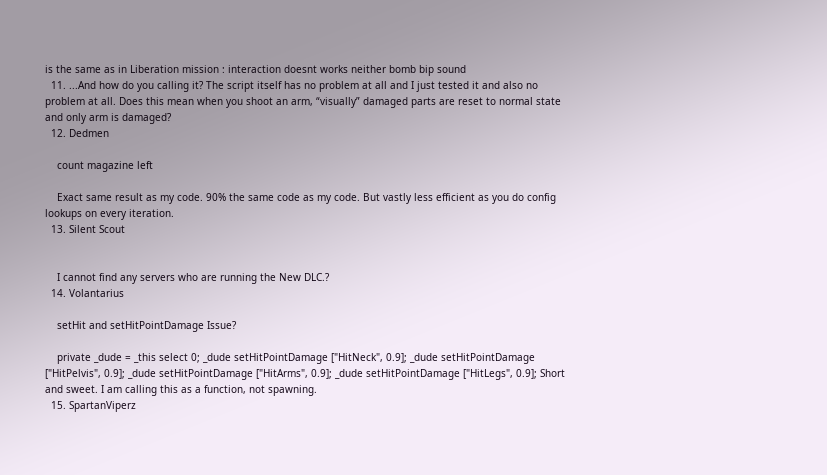is the same as in Liberation mission : interaction doesnt works neither bomb bip sound
  11. ...And how do you calling it? The script itself has no problem at all and I just tested it and also no problem at all. Does this mean when you shoot an arm, “visually” damaged parts are reset to normal state and only arm is damaged?
  12. Dedmen

    count magazine left

    Exact same result as my code. 90% the same code as my code. But vastly less efficient as you do config lookups on every iteration.
  13. Silent Scout


    I cannot find any servers who are running the New DLC.?
  14. Volantarius

    setHit and setHitPointDamage Issue?

    private _dude = _this select 0; _dude setHitPointDamage ["HitNeck", 0.9]; _dude setHitPointDamage ["HitPelvis", 0.9]; _dude setHitPointDamage ["HitArms", 0.9]; _dude setHitPointDamage ["HitLegs", 0.9]; Short and sweet. I am calling this as a function, not spawning.
  15. SpartanViperz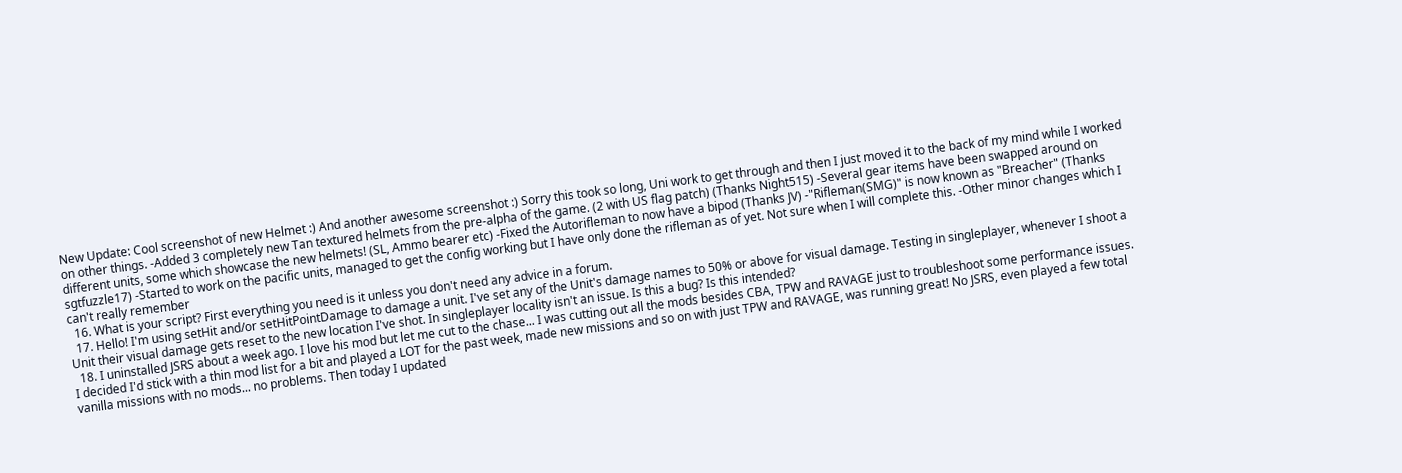New Update: Cool screenshot of new Helmet :) And another awesome screenshot :) Sorry this took so long, Uni work to get through and then I just moved it to the back of my mind while I worked on other things. -Added 3 completely new Tan textured helmets from the pre-alpha of the game. (2 with US flag patch) (Thanks Night515) -Several gear items have been swapped around on different units, some which showcase the new helmets! (SL, Ammo bearer etc) -Fixed the Autorifleman to now have a bipod (Thanks JV) -"Rifleman(SMG)" is now known as "Breacher" (Thanks sgtfuzzle17) -Started to work on the pacific units, managed to get the config working but I have only done the rifleman as of yet. Not sure when I will complete this. -Other minor changes which I can't really remember
  16. What is your script? First everything you need is it unless you don't need any advice in a forum.
  17. Hello! I'm using setHit and/or setHitPointDamage to damage a unit. I've set any of the Unit's damage names to 50% or above for visual damage. Testing in singleplayer, whenever I shoot a Unit their visual damage gets reset to the new location I've shot. In singleplayer locality isn't an issue. Is this a bug? Is this intended?
  18. I uninstalled JSRS about a week ago. I love his mod but let me cut to the chase... I was cutting out all the mods besides CBA, TPW and RAVAGE just to troubleshoot some performance issues. I decided I'd stick with a thin mod list for a bit and played a LOT for the past week, made new missions and so on with just TPW and RAVAGE, was running great! No JSRS, even played a few total vanilla missions with no mods... no problems. Then today I updated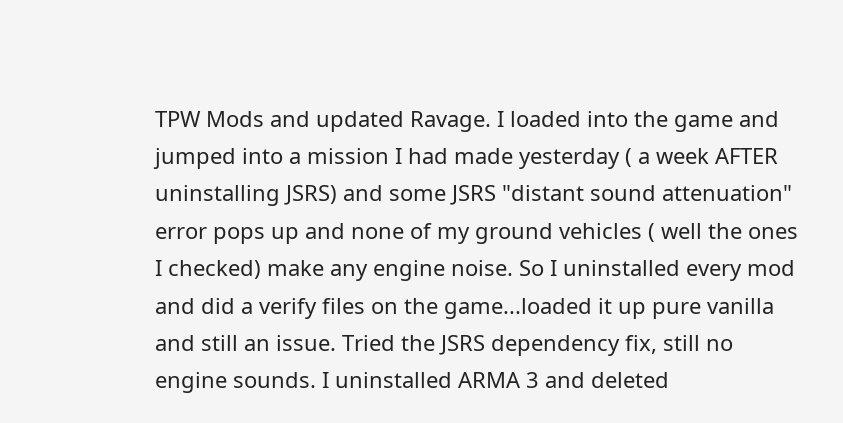TPW Mods and updated Ravage. I loaded into the game and jumped into a mission I had made yesterday ( a week AFTER uninstalling JSRS) and some JSRS "distant sound attenuation" error pops up and none of my ground vehicles ( well the ones I checked) make any engine noise. So I uninstalled every mod and did a verify files on the game...loaded it up pure vanilla and still an issue. Tried the JSRS dependency fix, still no engine sounds. I uninstalled ARMA 3 and deleted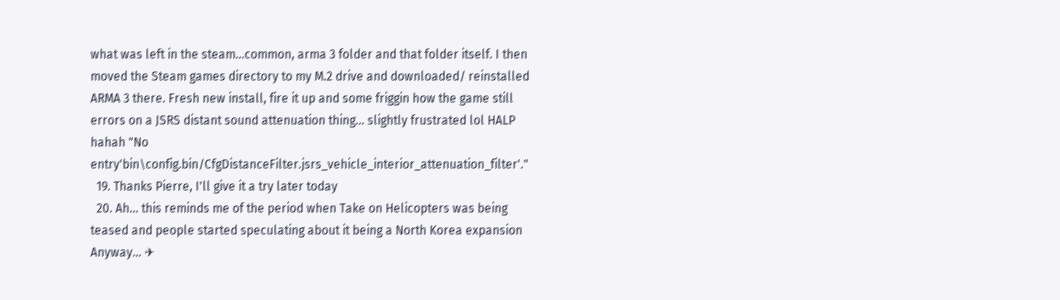what was left in the steam...common, arma 3 folder and that folder itself. I then moved the Steam games directory to my M.2 drive and downloaded/ reinstalled ARMA 3 there. Fresh new install, fire it up and some friggin how the game still errors on a JSRS distant sound attenuation thing... slightly frustrated lol HALP hahah "No entry'bin\config.bin/CfgDistanceFilter.jsrs_vehicle_interior_attenuation_filter'."
  19. Thanks Pierre, I'll give it a try later today
  20. Ah... this reminds me of the period when Take on Helicopters was being teased and people started speculating about it being a North Korea expansion  Anyway... ✈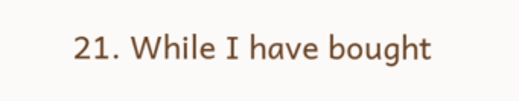21. While I have bought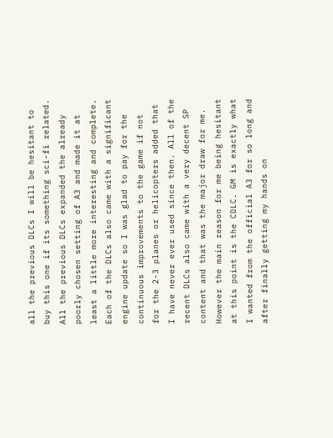all the previous DLCs I will be hesitant to buy this one if its something sci-fi related. All the previous DLCs expanded the already poorly chosen setting of A3 and made it at least a little more interesting and complete. Each of the DLCs also came with a significant engine update so I was glad to pay for the continuous improvements to the game if not for the 2-3 planes or helicopters added that I have never ever used since then. All of the recent DLCs also came with a very decent SP content and that was the major draw for me. However the main reason for me being hesitant at this point is the CDLC. GM is exactly what I wanted from the official A3 for so long and after finally getting my hands on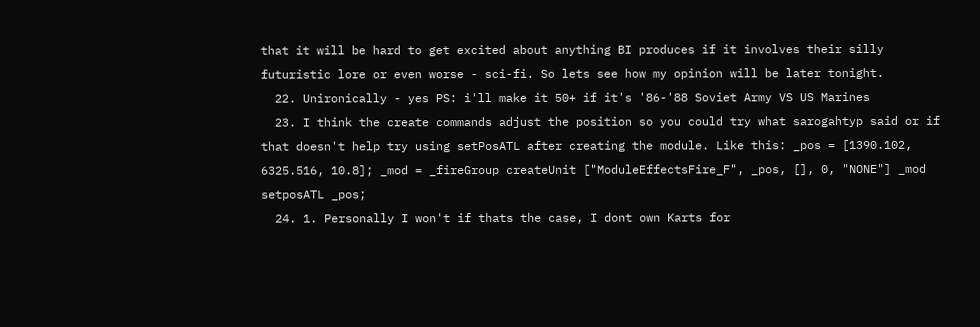that it will be hard to get excited about anything BI produces if it involves their silly futuristic lore or even worse - sci-fi. So lets see how my opinion will be later tonight.
  22. Unironically - yes PS: i'll make it 50+ if it's '86-'88 Soviet Army VS US Marines
  23. I think the create commands adjust the position so you could try what sarogahtyp said or if that doesn't help try using setPosATL after creating the module. Like this: _pos = [1390.102, 6325.516, 10.8]; _mod = _fireGroup createUnit ["ModuleEffectsFire_F", _pos, [], 0, "NONE"] _mod setposATL _pos;
  24. 1. Personally I won't if thats the case, I dont own Karts for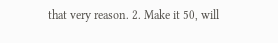that very reason. 2. Make it 50, will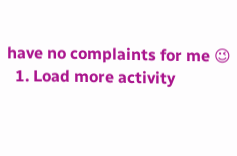have no complaints for me 😉
  1. Load more activity